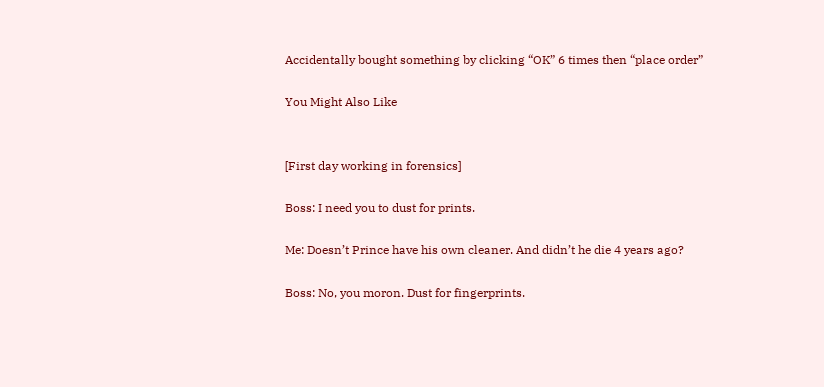Accidentally bought something by clicking “OK” 6 times then “place order”

You Might Also Like


[First day working in forensics]

Boss: I need you to dust for prints.

Me: Doesn’t Prince have his own cleaner. And didn’t he die 4 years ago?

Boss: No, you moron. Dust for fingerprints.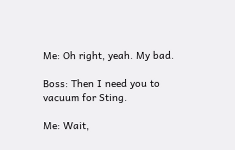Me: Oh right, yeah. My bad.

Boss: Then I need you to vacuum for Sting.

Me: Wait,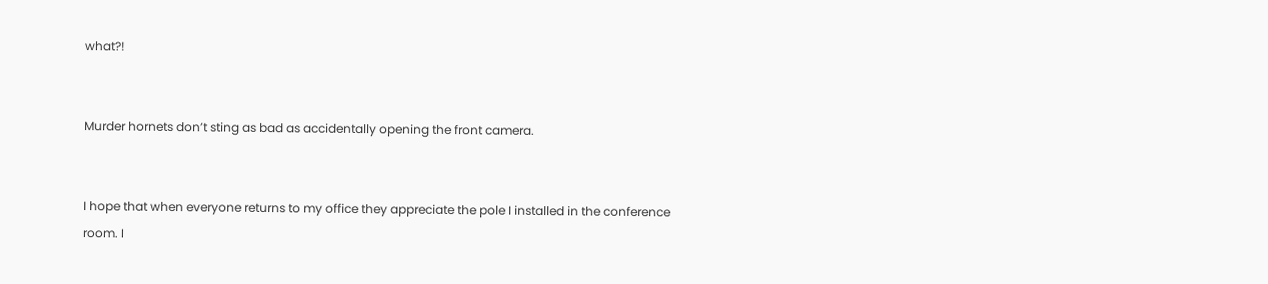what?!


Murder hornets don’t sting as bad as accidentally opening the front camera.


I hope that when everyone returns to my office they appreciate the pole I installed in the conference room. I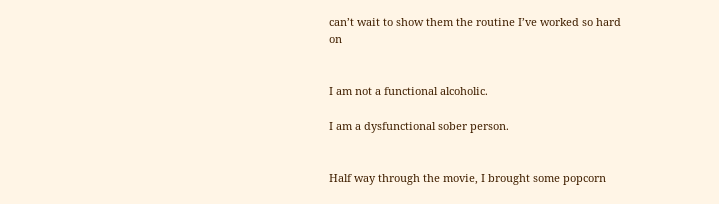can’t wait to show them the routine I’ve worked so hard on


I am not a functional alcoholic.

I am a dysfunctional sober person.


Half way through the movie, I brought some popcorn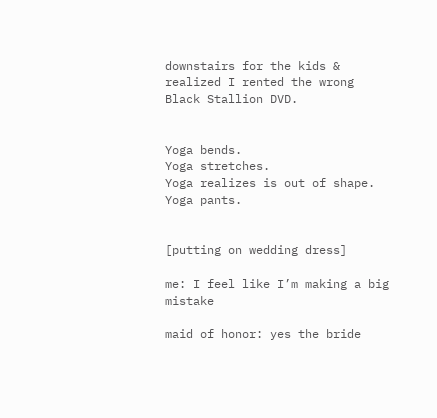downstairs for the kids & realized I rented the wrong Black Stallion DVD.


Yoga bends.
Yoga stretches.
Yoga realizes is out of shape.
Yoga pants.


[putting on wedding dress]

me: I feel like I’m making a big mistake

maid of honor: yes the bride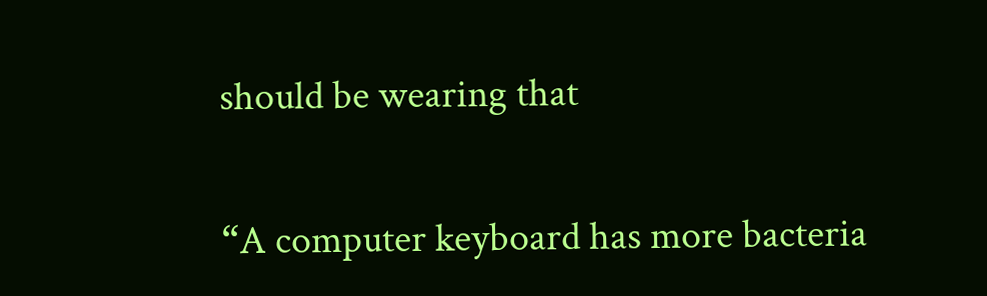should be wearing that


“A computer keyboard has more bacteria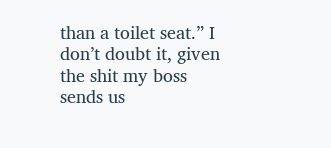than a toilet seat.” I don’t doubt it, given the shit my boss sends us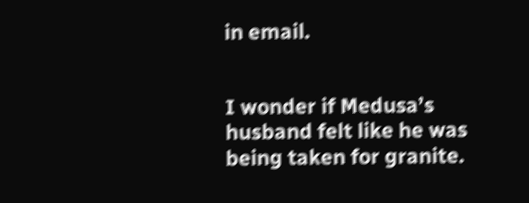in email.


I wonder if Medusa’s husband felt like he was being taken for granite.